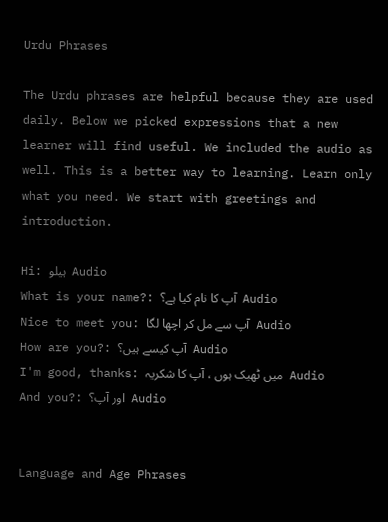Urdu Phrases

The Urdu phrases are helpful because they are used daily. Below we picked expressions that a new learner will find useful. We included the audio as well. This is a better way to learning. Learn only what you need. We start with greetings and introduction.

Hi: ہیلو  Audio
What is your name?: آپ کا نام کیا ہے؟  Audio
Nice to meet you: آپ سے مل کر اچھا لگا  Audio
How are you?: آپ کیسے ہیں؟  Audio
I'm good, thanks: میں ٹھیک ہوں ، آپ کا شکریہ  Audio
And you?: اور آپ؟  Audio


Language and Age Phrases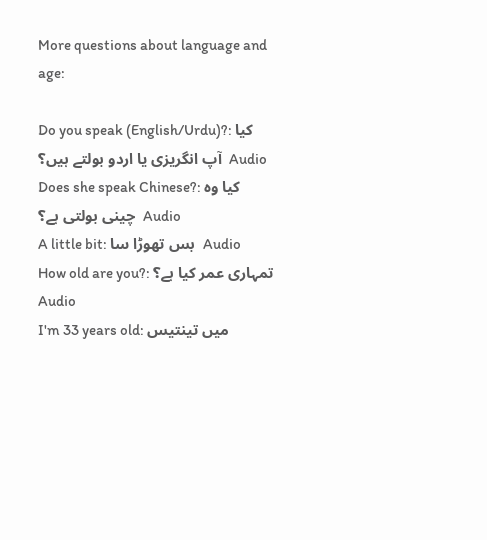More questions about language and age:

Do you speak (English/Urdu)?: کیا آپ انگریزی یا اردو بولتے ہیں؟  Audio
Does she speak Chinese?: کیا وہ چینی بولتی ہے؟  Audio
A little bit: بس تھوڑا سا  Audio
How old are you?: تمہاری عمر کیا ہے؟  Audio
I'm 33 years old: میں تینتیس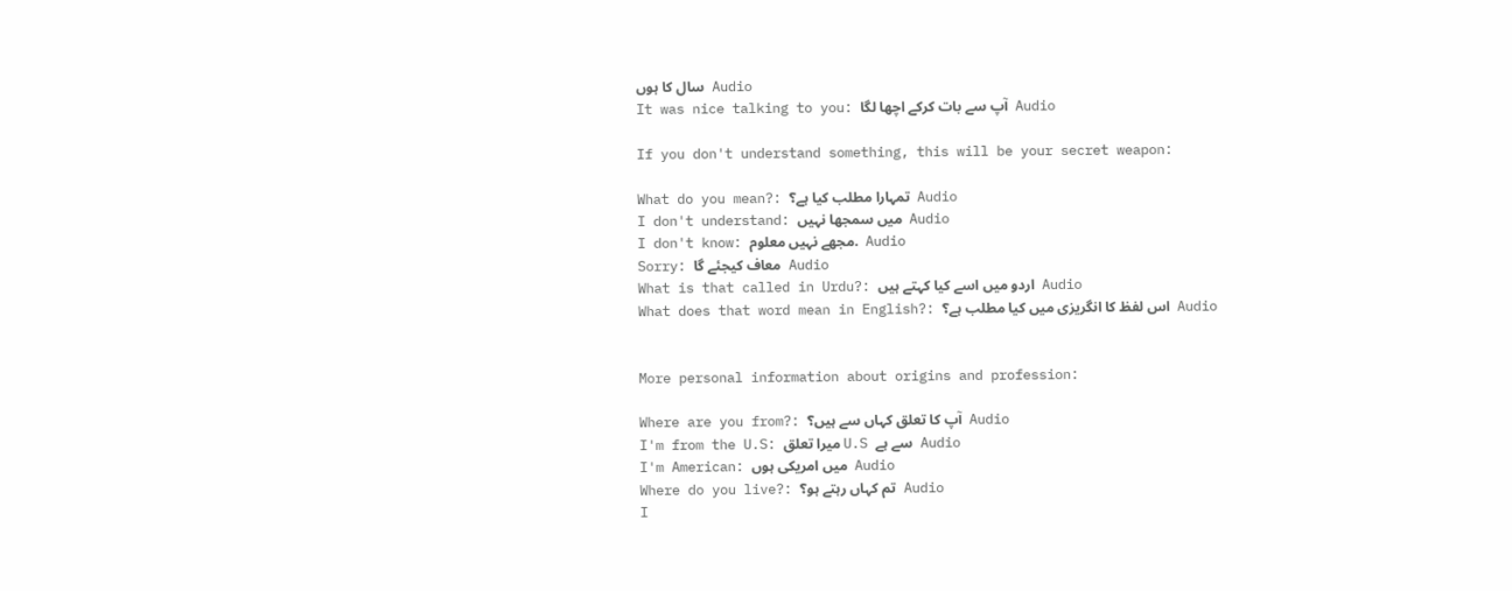سال کا ہوں  Audio
It was nice talking to you: آپ سے بات کرکے اچھا لگا  Audio

If you don't understand something, this will be your secret weapon:

What do you mean?: تمہارا مطلب کیا ہے؟  Audio
I don't understand: میں سمجھا نہیں  Audio
I don't know: مجھے نہیں معلوم.  Audio
Sorry: معاف کیجئے گا  Audio
What is that called in Urdu?: اردو میں اسے کیا کہتے ہیں  Audio
What does that word mean in English?: اس لفظ کا انگریزی میں کیا مطلب ہے؟  Audio


More personal information about origins and profession:

Where are you from?: آپ کا تعلق کہاں سے ہیں؟  Audio
I'm from the U.S: میرا تعلق U.S سے ہے  Audio
I'm American: میں امریکی ہوں  Audio
Where do you live?: تم کہاں رہتے ہو؟  Audio
I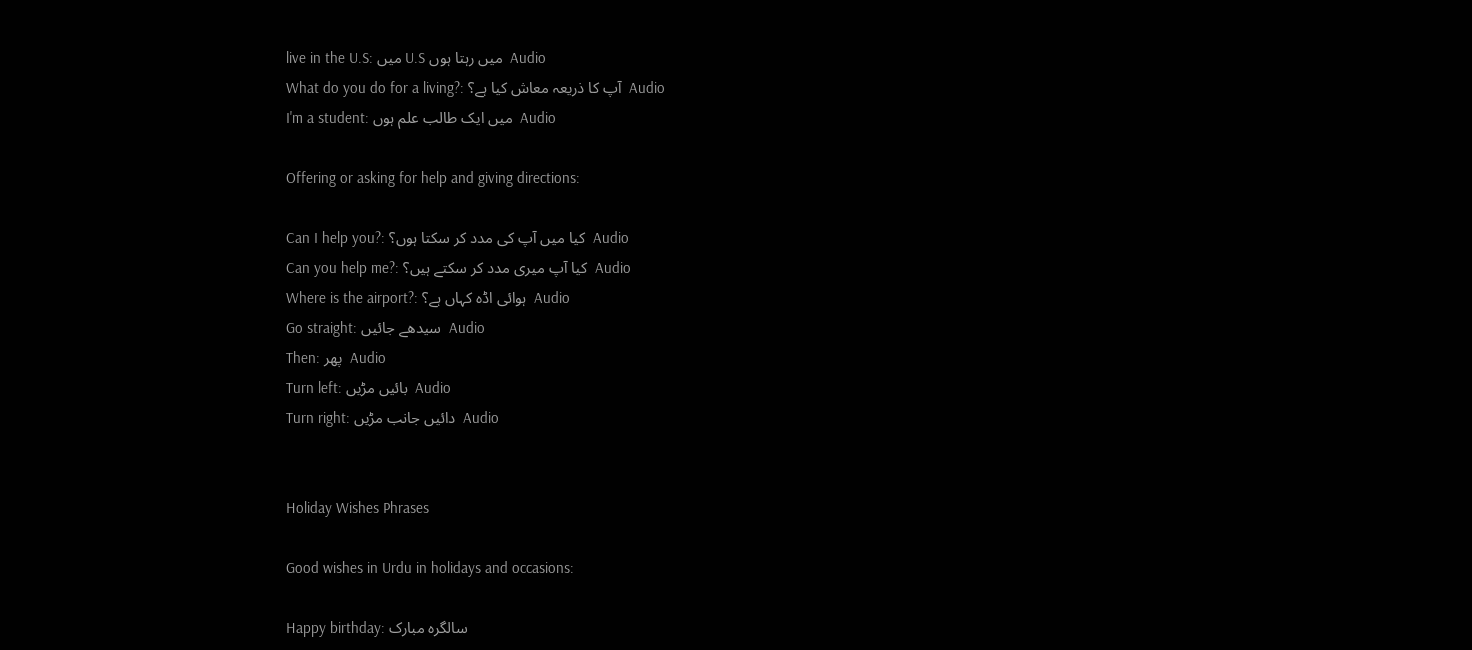live in the U.S: میں U.S میں رہتا ہوں  Audio
What do you do for a living?: آپ کا ذریعہ معاش کیا ہے؟  Audio
I'm a student: میں ایک طالب علم ہوں  Audio

Offering or asking for help and giving directions:

Can I help you?: کیا میں آپ کی مدد کر سکتا ہوں؟  Audio
Can you help me?: کیا آپ میری مدد کر سکتے ہیں؟  Audio
Where is the airport?: ہوائی اڈہ کہاں ہے؟  Audio
Go straight: سیدھے جائیں  Audio
Then: پھر  Audio
Turn left: بائیں مڑیں  Audio
Turn right: دائیں جانب مڑیں  Audio


Holiday Wishes Phrases

Good wishes in Urdu in holidays and occasions:

Happy birthday: سالگرہ مبارک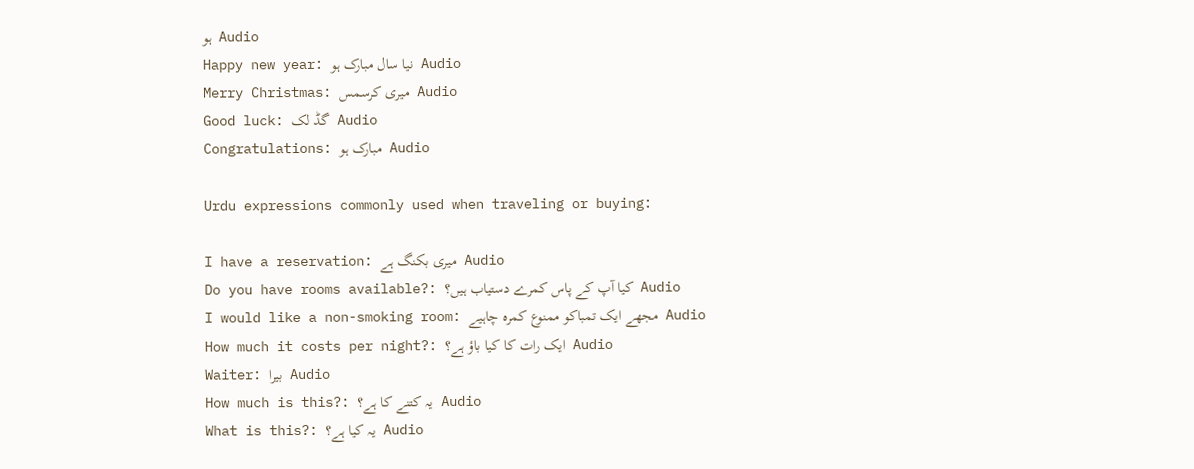ہو  Audio
Happy new year: نیا سال مبارک ہو  Audio
Merry Christmas: میری کرسمس  Audio
Good luck: گڈ لک  Audio
Congratulations: مبارک ہو  Audio

Urdu expressions commonly used when traveling or buying:

I have a reservation: میری بکنگ ہے  Audio
Do you have rooms available?: کیا آپ کے پاس کمرے دستیاب ہیں؟  Audio
I would like a non-smoking room: مجھے ایک تمباکو ممنوع کمرہ چاہیے  Audio
How much it costs per night?: ایک رات کا کیا باؤ ہے؟  Audio
Waiter: بیرا  Audio
How much is this?: یہ کتنے کا ہے؟  Audio
What is this?: یہ کیا ہے؟  Audio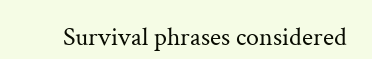Survival phrases considered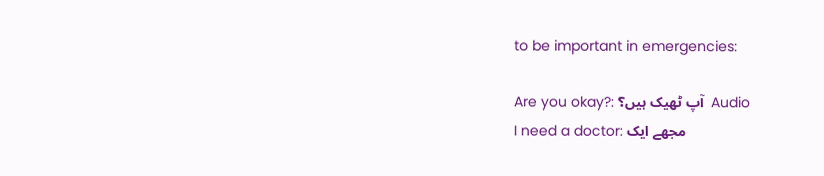to be important in emergencies:

Are you okay?: آپ ٹھیک ہیں؟  Audio
I need a doctor: مجھے ایک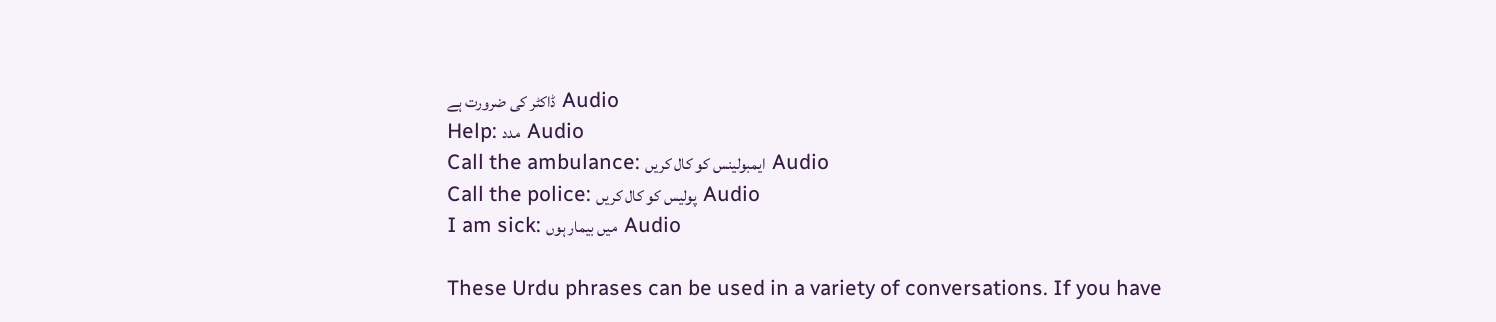ڈاکٹر کی ضرورت ہے  Audio
Help: مدد  Audio
Call the ambulance: ایمبولینس کو کال کریں  Audio
Call the police: پولیس کو کال کریں  Audio
I am sick: میں بیمار ہوں  Audio

These Urdu phrases can be used in a variety of conversations. If you have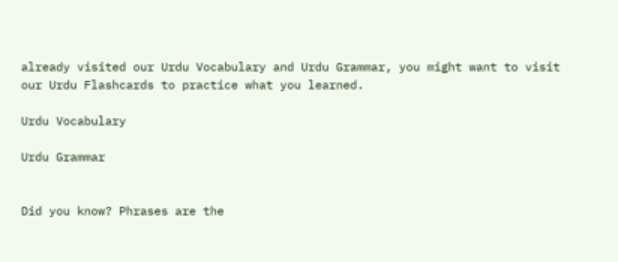already visited our Urdu Vocabulary and Urdu Grammar, you might want to visit our Urdu Flashcards to practice what you learned.

Urdu Vocabulary

Urdu Grammar


Did you know? Phrases are the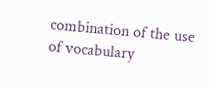combination of the use of vocabulary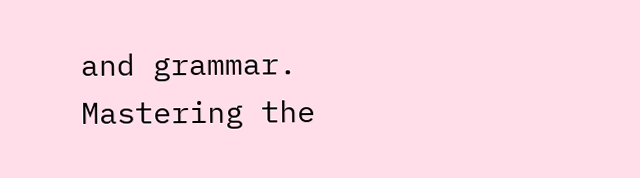and grammar. Mastering the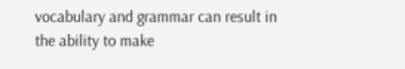vocabulary and grammar can result in the ability to make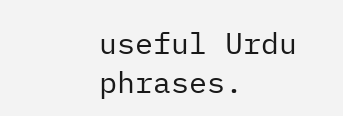useful Urdu phrases.